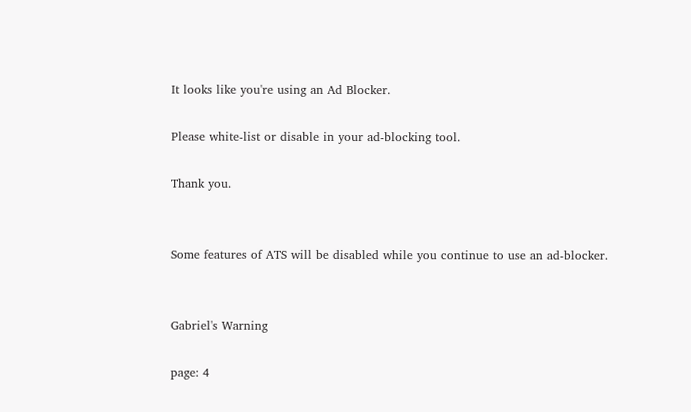It looks like you're using an Ad Blocker.

Please white-list or disable in your ad-blocking tool.

Thank you.


Some features of ATS will be disabled while you continue to use an ad-blocker.


Gabriel's Warning

page: 4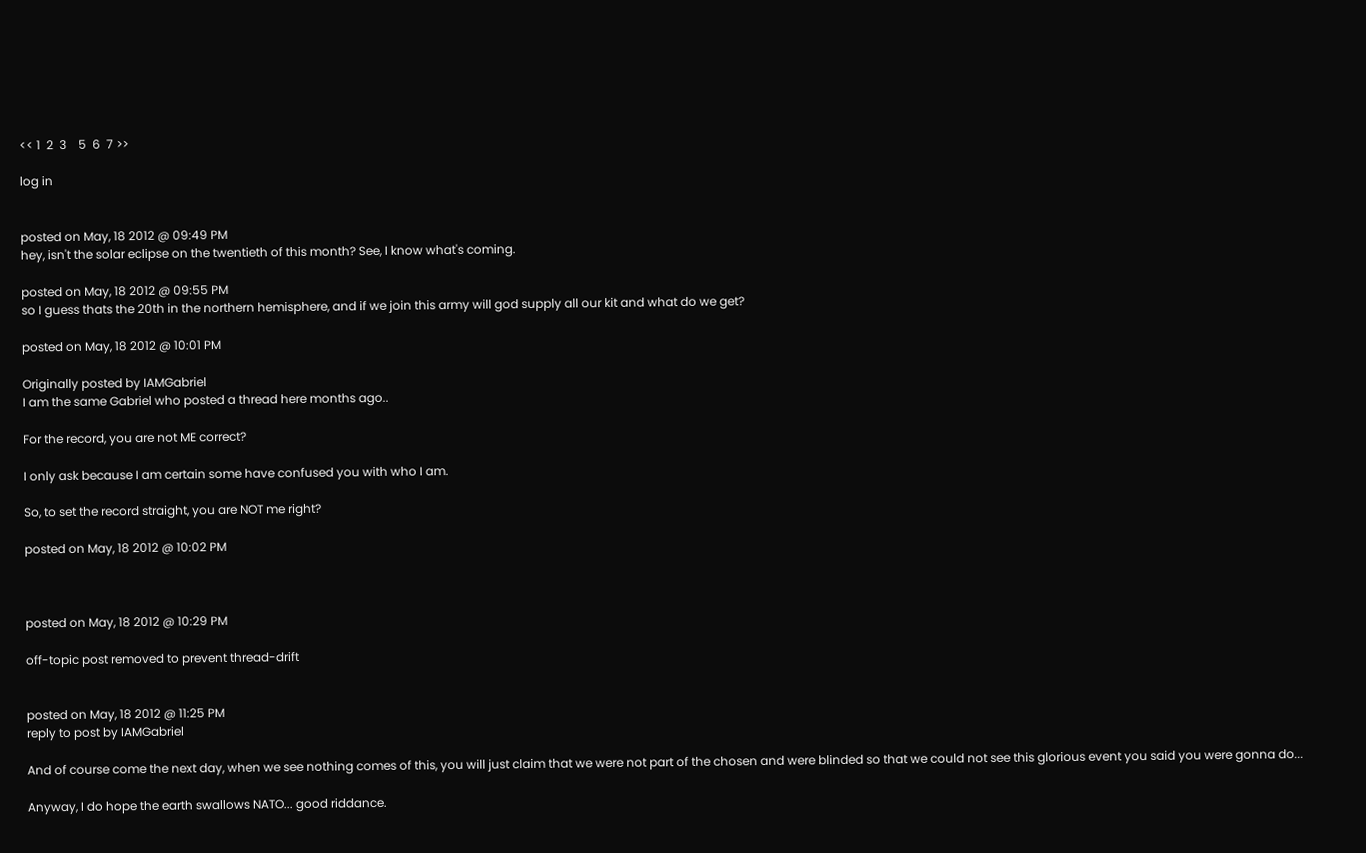<< 1  2  3    5  6  7 >>

log in


posted on May, 18 2012 @ 09:49 PM
hey, isn't the solar eclipse on the twentieth of this month? See, I know what's coming.

posted on May, 18 2012 @ 09:55 PM
so I guess thats the 20th in the northern hemisphere, and if we join this army will god supply all our kit and what do we get?

posted on May, 18 2012 @ 10:01 PM

Originally posted by IAMGabriel
I am the same Gabriel who posted a thread here months ago..

For the record, you are not ME correct?

I only ask because I am certain some have confused you with who I am.

So, to set the record straight, you are NOT me right?

posted on May, 18 2012 @ 10:02 PM



posted on May, 18 2012 @ 10:29 PM

off-topic post removed to prevent thread-drift


posted on May, 18 2012 @ 11:25 PM
reply to post by IAMGabriel

And of course come the next day, when we see nothing comes of this, you will just claim that we were not part of the chosen and were blinded so that we could not see this glorious event you said you were gonna do...

Anyway, I do hope the earth swallows NATO... good riddance.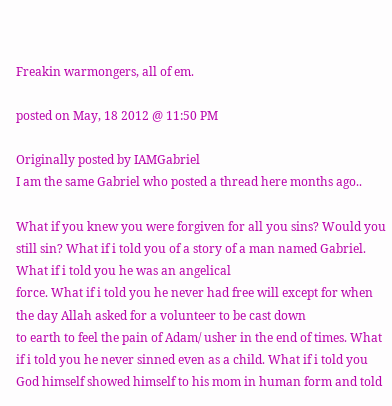Freakin warmongers, all of em.

posted on May, 18 2012 @ 11:50 PM

Originally posted by IAMGabriel
I am the same Gabriel who posted a thread here months ago..

What if you knew you were forgiven for all you sins? Would you still sin? What if i told you of a story of a man named Gabriel. What if i told you he was an angelical
force. What if i told you he never had free will except for when the day Allah asked for a volunteer to be cast down
to earth to feel the pain of Adam/ usher in the end of times. What if i told you he never sinned even as a child. What if i told you God himself showed himself to his mom in human form and told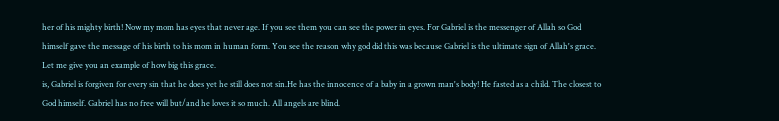her of his mighty birth! Now my mom has eyes that never age. If you see them you can see the power in eyes. For Gabriel is the messenger of Allah so God himself gave the message of his birth to his mom in human form. You see the reason why god did this was because Gabriel is the ultimate sign of Allah's grace. Let me give you an example of how big this grace.
is, Gabriel is forgiven for every sin that he does yet he still does not sin.He has the innocence of a baby in a grown man's body! He fasted as a child. The closest to God himself. Gabriel has no free will but/and he loves it so much. All angels are blind.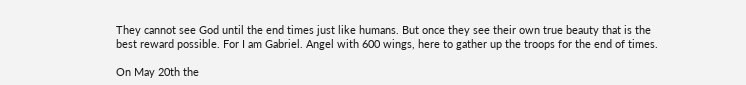They cannot see God until the end times just like humans. But once they see their own true beauty that is the best reward possible. For I am Gabriel. Angel with 600 wings, here to gather up the troops for the end of times.

On May 20th the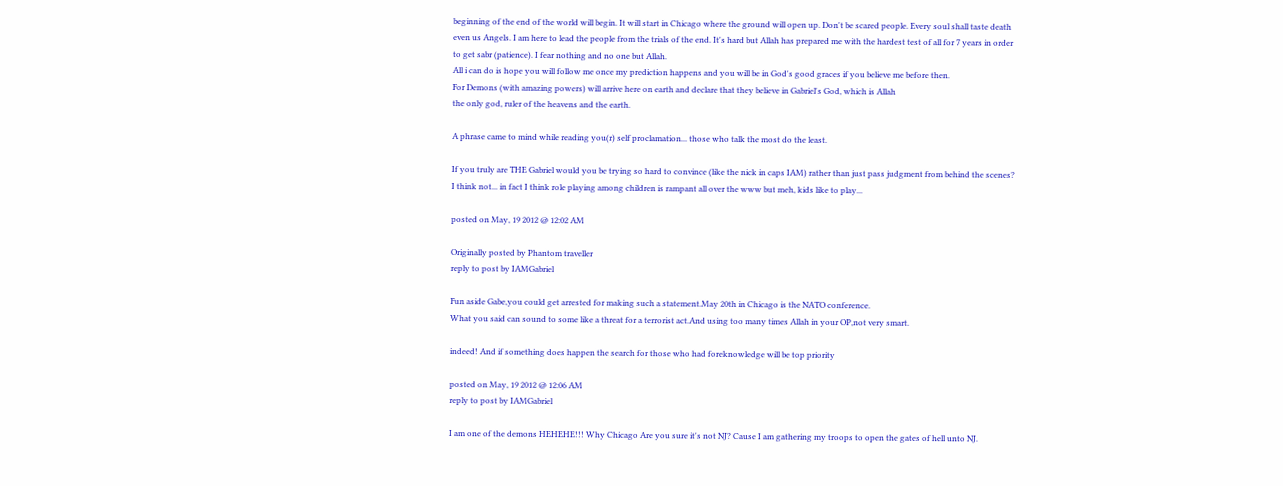beginning of the end of the world will begin. It will start in Chicago where the ground will open up. Don't be scared people. Every soul shall taste death even us Angels. I am here to lead the people from the trials of the end. It's hard but Allah has prepared me with the hardest test of all for 7 years in order to get sabr (patience). I fear nothing and no one but Allah.
All i can do is hope you will follow me once my prediction happens and you will be in God's good graces if you believe me before then.
For Demons (with amazing powers) will arrive here on earth and declare that they believe in Gabriel's God, which is Allah
the only god, ruler of the heavens and the earth.

A phrase came to mind while reading you(r) self proclamation... those who talk the most do the least.

If you truly are THE Gabriel would you be trying so hard to convince (like the nick in caps IAM) rather than just pass judgment from behind the scenes? I think not... in fact I think role playing among children is rampant all over the www but meh, kids like to play...

posted on May, 19 2012 @ 12:02 AM

Originally posted by Phantom traveller
reply to post by IAMGabriel

Fun aside Gabe,you could get arrested for making such a statement.May 20th in Chicago is the NATO conference.
What you said can sound to some like a threat for a terrorist act.And using too many times Allah in your OP,not very smart.

indeed! And if something does happen the search for those who had foreknowledge will be top priority

posted on May, 19 2012 @ 12:06 AM
reply to post by IAMGabriel

I am one of the demons HEHEHE!!! Why Chicago Are you sure it's not NJ? Cause I am gathering my troops to open the gates of hell unto NJ.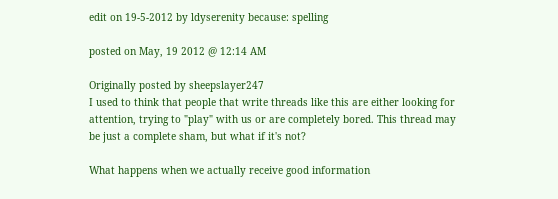edit on 19-5-2012 by ldyserenity because: spelling

posted on May, 19 2012 @ 12:14 AM

Originally posted by sheepslayer247
I used to think that people that write threads like this are either looking for attention, trying to "play" with us or are completely bored. This thread may be just a complete sham, but what if it's not?

What happens when we actually receive good information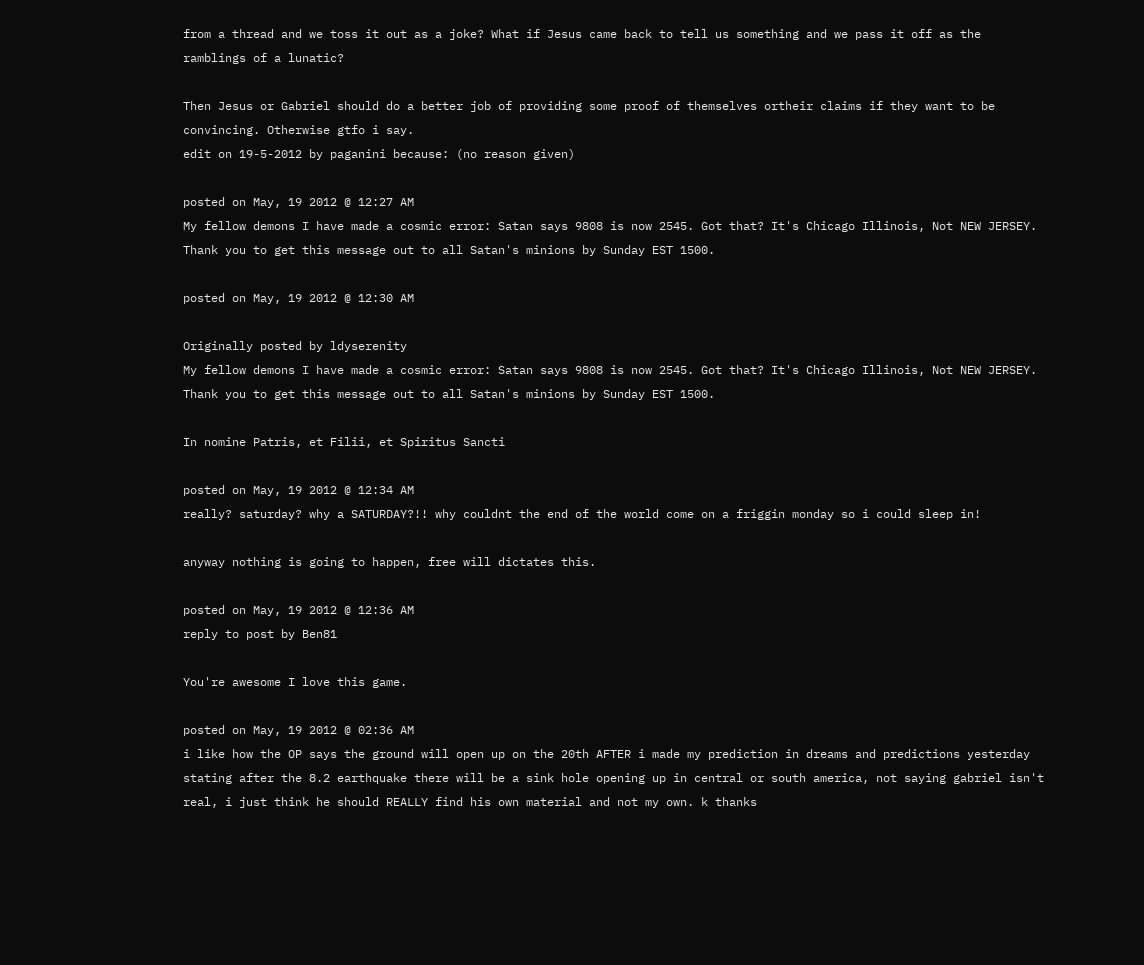from a thread and we toss it out as a joke? What if Jesus came back to tell us something and we pass it off as the ramblings of a lunatic?

Then Jesus or Gabriel should do a better job of providing some proof of themselves ortheir claims if they want to be convincing. Otherwise gtfo i say.
edit on 19-5-2012 by paganini because: (no reason given)

posted on May, 19 2012 @ 12:27 AM
My fellow demons I have made a cosmic error: Satan says 9808 is now 2545. Got that? It's Chicago Illinois, Not NEW JERSEY. Thank you to get this message out to all Satan's minions by Sunday EST 1500.

posted on May, 19 2012 @ 12:30 AM

Originally posted by ldyserenity
My fellow demons I have made a cosmic error: Satan says 9808 is now 2545. Got that? It's Chicago Illinois, Not NEW JERSEY. Thank you to get this message out to all Satan's minions by Sunday EST 1500.

In nomine Patris, et Filii, et Spiritus Sancti

posted on May, 19 2012 @ 12:34 AM
really? saturday? why a SATURDAY?!! why couldnt the end of the world come on a friggin monday so i could sleep in!

anyway nothing is going to happen, free will dictates this.

posted on May, 19 2012 @ 12:36 AM
reply to post by Ben81

You're awesome I love this game.

posted on May, 19 2012 @ 02:36 AM
i like how the OP says the ground will open up on the 20th AFTER i made my prediction in dreams and predictions yesterday stating after the 8.2 earthquake there will be a sink hole opening up in central or south america, not saying gabriel isn't real, i just think he should REALLY find his own material and not my own. k thanks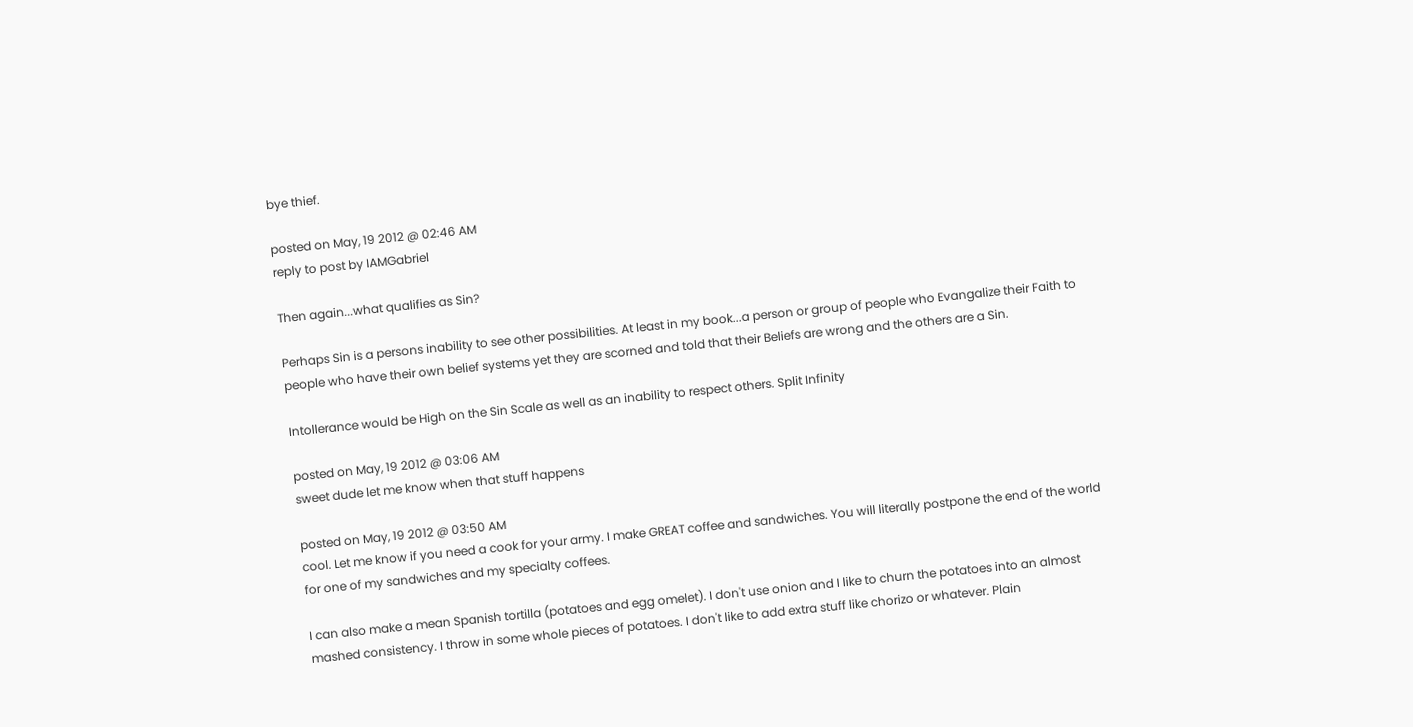bye thief.

posted on May, 19 2012 @ 02:46 AM
reply to post by IAMGabriel

Then again...what qualifies as Sin?

Perhaps Sin is a persons inability to see other possibilities. At least in my book...a person or group of people who Evangalize their Faith to people who have their own belief systems yet they are scorned and told that their Beliefs are wrong and the others are a Sin.

Intollerance would be High on the Sin Scale as well as an inability to respect others. Split Infinity

posted on May, 19 2012 @ 03:06 AM
sweet dude let me know when that stuff happens

posted on May, 19 2012 @ 03:50 AM
cool. Let me know if you need a cook for your army. I make GREAT coffee and sandwiches. You will literally postpone the end of the world for one of my sandwiches and my specialty coffees.

I can also make a mean Spanish tortilla (potatoes and egg omelet). I don't use onion and I like to churn the potatoes into an almost mashed consistency. I throw in some whole pieces of potatoes. I don't like to add extra stuff like chorizo or whatever. Plain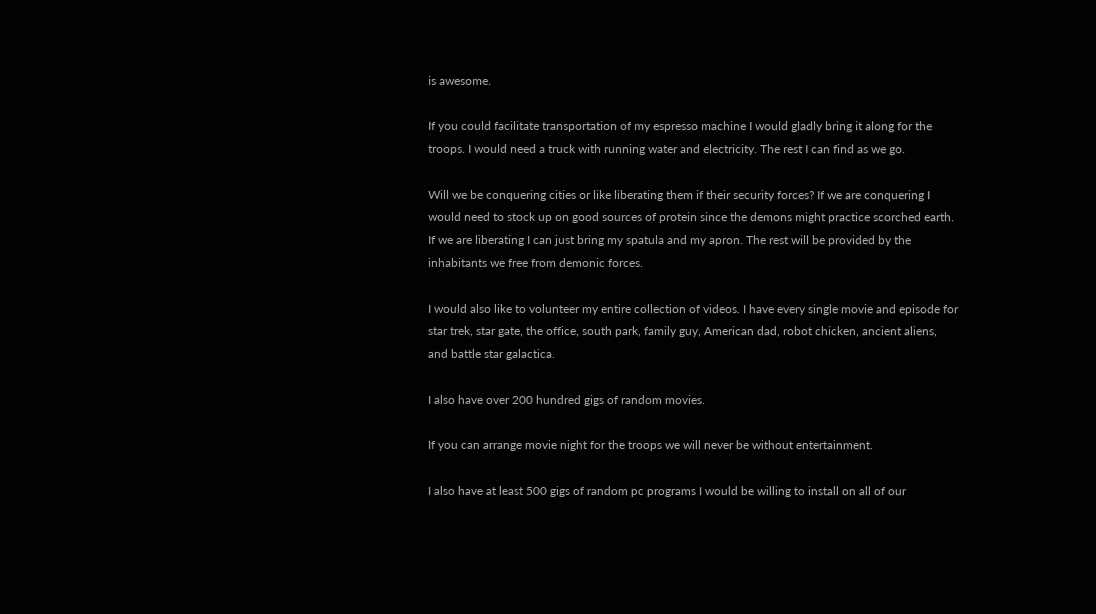is awesome.

If you could facilitate transportation of my espresso machine I would gladly bring it along for the troops. I would need a truck with running water and electricity. The rest I can find as we go.

Will we be conquering cities or like liberating them if their security forces? If we are conquering I would need to stock up on good sources of protein since the demons might practice scorched earth. If we are liberating I can just bring my spatula and my apron. The rest will be provided by the inhabitants we free from demonic forces.

I would also like to volunteer my entire collection of videos. I have every single movie and episode for star trek, star gate, the office, south park, family guy, American dad, robot chicken, ancient aliens, and battle star galactica.

I also have over 200 hundred gigs of random movies.

If you can arrange movie night for the troops we will never be without entertainment.

I also have at least 500 gigs of random pc programs I would be willing to install on all of our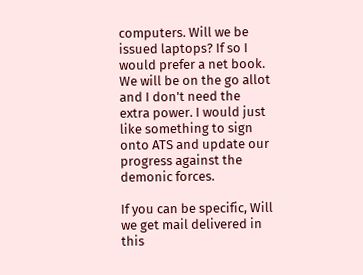computers. Will we be issued laptops? If so I would prefer a net book. We will be on the go allot and I don't need the extra power. I would just like something to sign onto ATS and update our progress against the demonic forces.

If you can be specific, Will we get mail delivered in this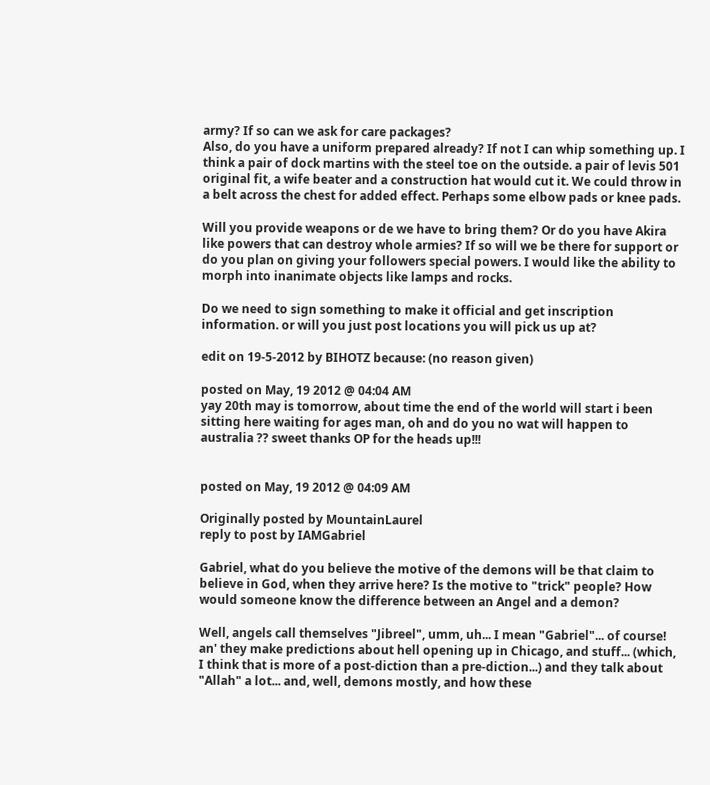army? If so can we ask for care packages?
Also, do you have a uniform prepared already? If not I can whip something up. I think a pair of dock martins with the steel toe on the outside. a pair of levis 501 original fit, a wife beater and a construction hat would cut it. We could throw in a belt across the chest for added effect. Perhaps some elbow pads or knee pads.

Will you provide weapons or de we have to bring them? Or do you have Akira like powers that can destroy whole armies? If so will we be there for support or do you plan on giving your followers special powers. I would like the ability to morph into inanimate objects like lamps and rocks.

Do we need to sign something to make it official and get inscription information. or will you just post locations you will pick us up at?

edit on 19-5-2012 by BIHOTZ because: (no reason given)

posted on May, 19 2012 @ 04:04 AM
yay 20th may is tomorrow, about time the end of the world will start i been sitting here waiting for ages man, oh and do you no wat will happen to australia ?? sweet thanks OP for the heads up!!!


posted on May, 19 2012 @ 04:09 AM

Originally posted by MountainLaurel
reply to post by IAMGabriel

Gabriel, what do you believe the motive of the demons will be that claim to believe in God, when they arrive here? Is the motive to "trick" people? How would someone know the difference between an Angel and a demon?

Well, angels call themselves "Jibreel", umm, uh... I mean "Gabriel"... of course! an' they make predictions about hell opening up in Chicago, and stuff... (which, I think that is more of a post-diction than a pre-diction...) and they talk about "Allah" a lot... and, well, demons mostly, and how these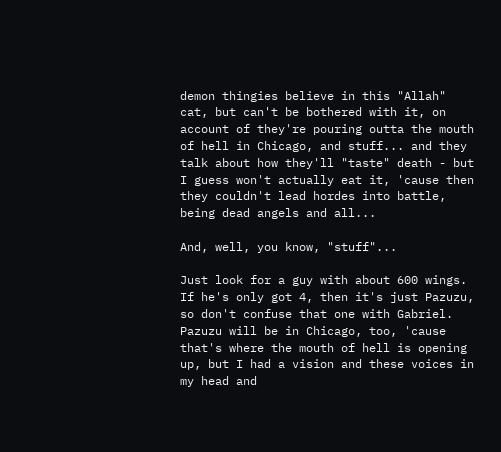demon thingies believe in this "Allah" cat, but can't be bothered with it, on account of they're pouring outta the mouth of hell in Chicago, and stuff... and they talk about how they'll "taste" death - but I guess won't actually eat it, 'cause then they couldn't lead hordes into battle, being dead angels and all...

And, well, you know, "stuff"...

Just look for a guy with about 600 wings. If he's only got 4, then it's just Pazuzu, so don't confuse that one with Gabriel. Pazuzu will be in Chicago, too, 'cause that's where the mouth of hell is opening up, but I had a vision and these voices in my head and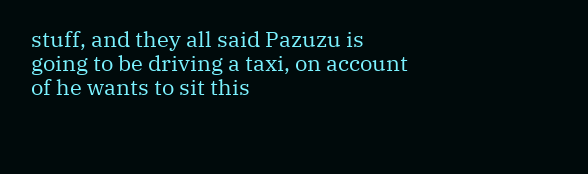stuff, and they all said Pazuzu is going to be driving a taxi, on account of he wants to sit this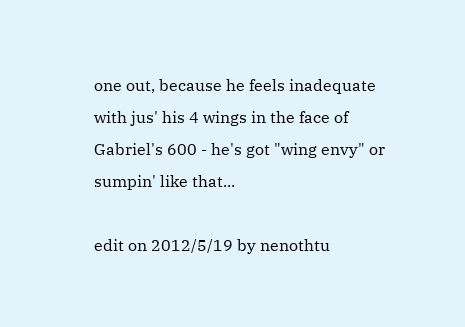one out, because he feels inadequate with jus' his 4 wings in the face of Gabriel's 600 - he's got "wing envy" or sumpin' like that...

edit on 2012/5/19 by nenothtu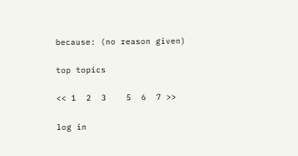because: (no reason given)

top topics

<< 1  2  3    5  6  7 >>

log in